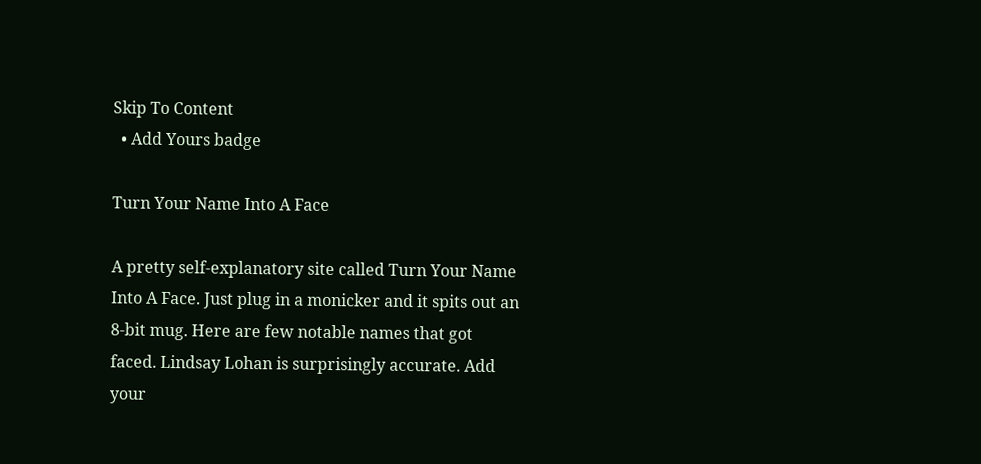Skip To Content
  • Add Yours badge

Turn Your Name Into A Face

A pretty self-explanatory site called Turn Your Name Into A Face. Just plug in a monicker and it spits out an 8-bit mug. Here are few notable names that got faced. Lindsay Lohan is surprisingly accurate. Add your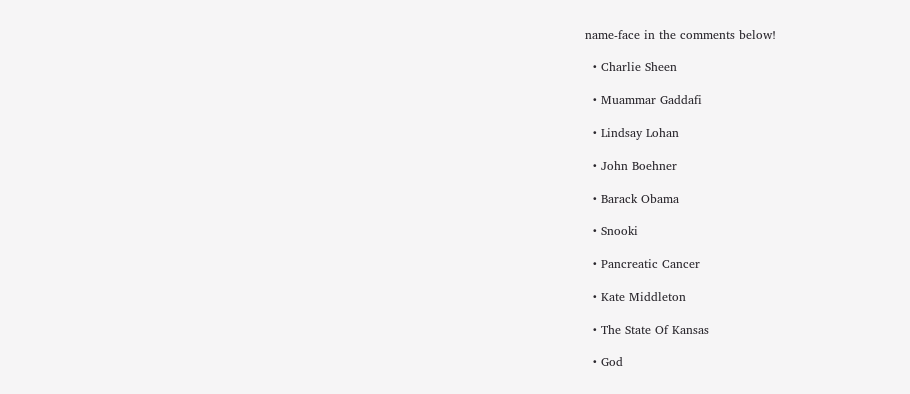name-face in the comments below!

  • Charlie Sheen

  • Muammar Gaddafi

  • Lindsay Lohan

  • John Boehner

  • Barack Obama

  • Snooki

  • Pancreatic Cancer

  • Kate Middleton

  • The State Of Kansas

  • God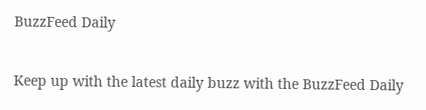BuzzFeed Daily

Keep up with the latest daily buzz with the BuzzFeed Daily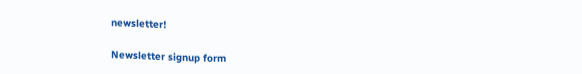newsletter!

Newsletter signup form